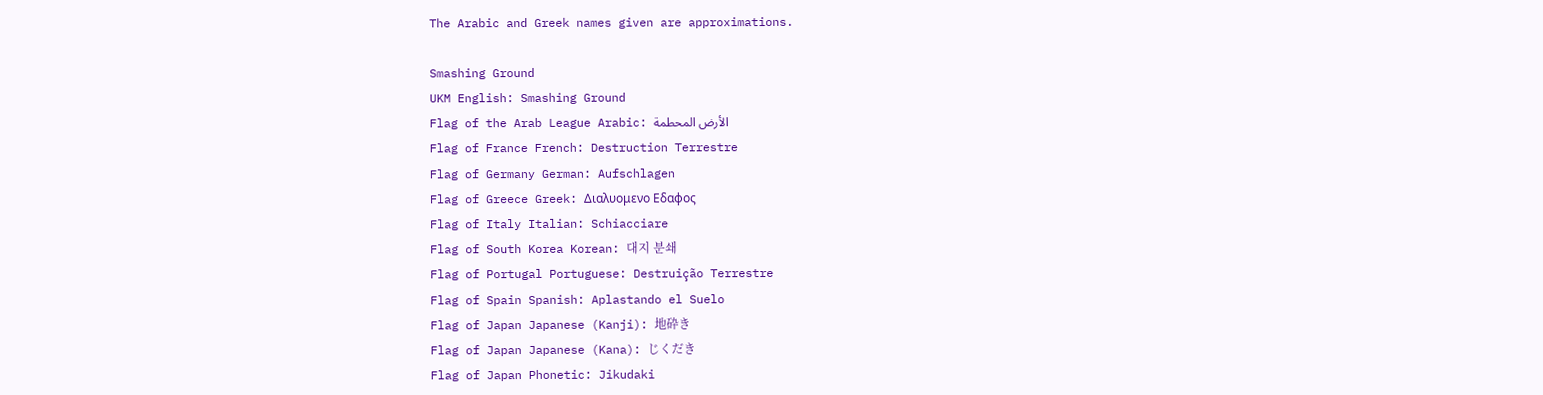The Arabic and Greek names given are approximations.

Smashing Ground
UKM English: Smashing Ground
Flag of the Arab League Arabic: الأرض المحطمة
Flag of France French: Destruction Terrestre
Flag of Germany German: Aufschlagen
Flag of Greece Greek: Διαλυομενο Εδαφος
Flag of Italy Italian: Schiacciare
Flag of South Korea Korean: 대지 분쇄
Flag of Portugal Portuguese: Destruição Terrestre
Flag of Spain Spanish: Aplastando el Suelo
Flag of Japan Japanese (Kanji): 地砕き
Flag of Japan Japanese (Kana): じくだき
Flag of Japan Phonetic: Jikudaki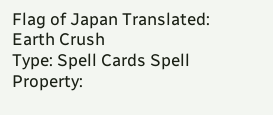Flag of Japan Translated: Earth Crush
Type: Spell Cards Spell
Property: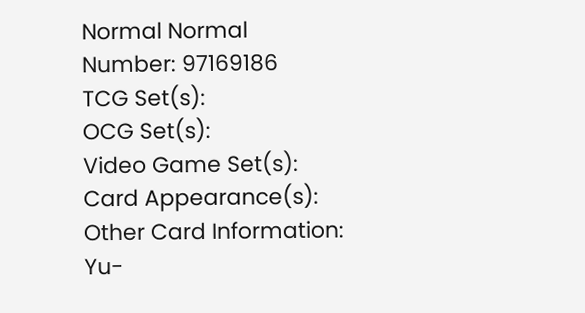Normal Normal
Number: 97169186
TCG Set(s):
OCG Set(s):
Video Game Set(s):
Card Appearance(s):
Other Card Information:
Yu-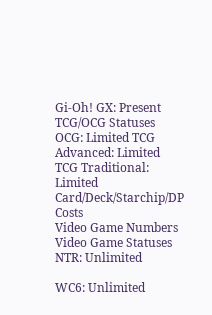Gi-Oh! GX: Present
TCG/OCG Statuses
OCG: Limited TCG Advanced: Limited TCG Traditional: Limited
Card/Deck/Starchip/DP Costs
Video Game Numbers
Video Game Statuses
NTR: Unlimited

WC6: Unlimited